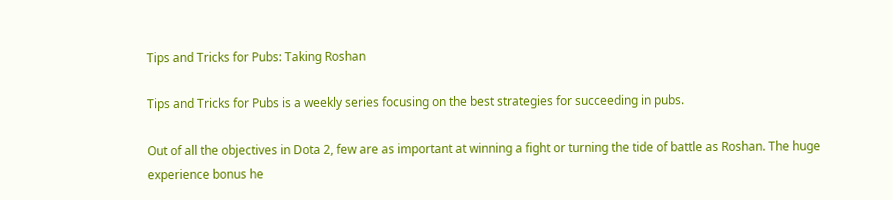Tips and Tricks for Pubs: Taking Roshan

Tips and Tricks for Pubs is a weekly series focusing on the best strategies for succeeding in pubs.

Out of all the objectives in Dota 2, few are as important at winning a fight or turning the tide of battle as Roshan. The huge experience bonus he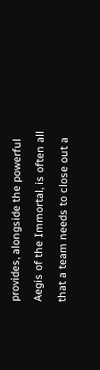provides, alongside the powerful Aegis of the Immortal, is often all that a team needs to close out a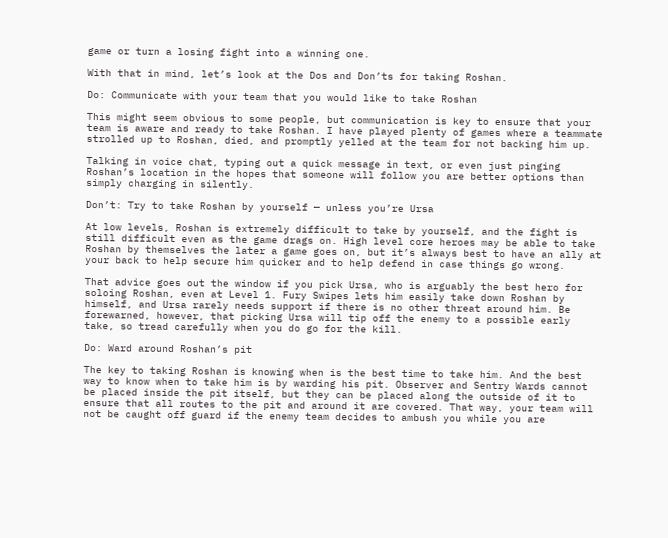game or turn a losing fight into a winning one.

With that in mind, let’s look at the Dos and Don’ts for taking Roshan.

Do: Communicate with your team that you would like to take Roshan

This might seem obvious to some people, but communication is key to ensure that your team is aware and ready to take Roshan. I have played plenty of games where a teammate strolled up to Roshan, died, and promptly yelled at the team for not backing him up.

Talking in voice chat, typing out a quick message in text, or even just pinging Roshan’s location in the hopes that someone will follow you are better options than simply charging in silently.

Don’t: Try to take Roshan by yourself — unless you’re Ursa

At low levels, Roshan is extremely difficult to take by yourself, and the fight is still difficult even as the game drags on. High level core heroes may be able to take Roshan by themselves the later a game goes on, but it’s always best to have an ally at your back to help secure him quicker and to help defend in case things go wrong.

That advice goes out the window if you pick Ursa, who is arguably the best hero for soloing Roshan, even at Level 1. Fury Swipes lets him easily take down Roshan by himself, and Ursa rarely needs support if there is no other threat around him. Be forewarned, however, that picking Ursa will tip off the enemy to a possible early take, so tread carefully when you do go for the kill.

Do: Ward around Roshan’s pit

The key to taking Roshan is knowing when is the best time to take him. And the best way to know when to take him is by warding his pit. Observer and Sentry Wards cannot be placed inside the pit itself, but they can be placed along the outside of it to ensure that all routes to the pit and around it are covered. That way, your team will not be caught off guard if the enemy team decides to ambush you while you are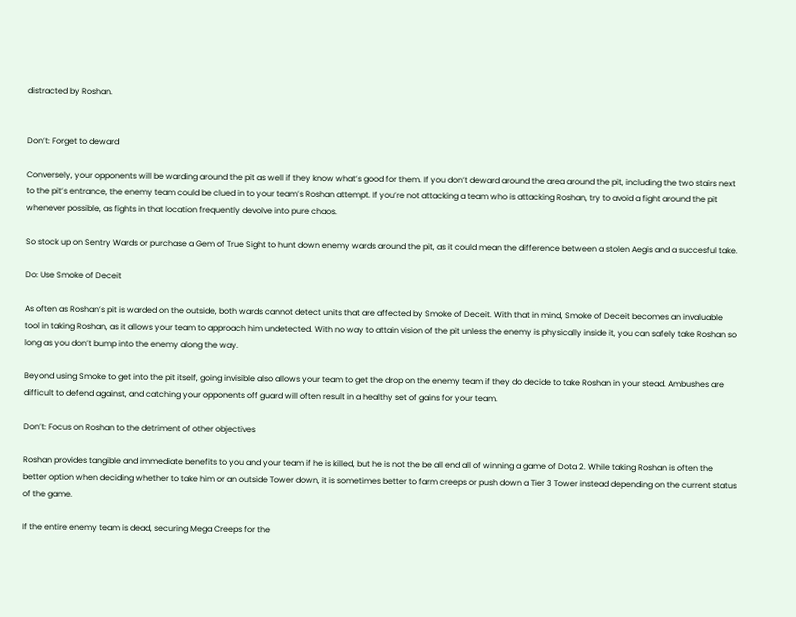distracted by Roshan.


Don’t: Forget to deward

Conversely, your opponents will be warding around the pit as well if they know what’s good for them. If you don’t deward around the area around the pit, including the two stairs next to the pit’s entrance, the enemy team could be clued in to your team’s Roshan attempt. If you’re not attacking a team who is attacking Roshan, try to avoid a fight around the pit whenever possible, as fights in that location frequently devolve into pure chaos.

So stock up on Sentry Wards or purchase a Gem of True Sight to hunt down enemy wards around the pit, as it could mean the difference between a stolen Aegis and a succesful take.

Do: Use Smoke of Deceit

As often as Roshan’s pit is warded on the outside, both wards cannot detect units that are affected by Smoke of Deceit. With that in mind, Smoke of Deceit becomes an invaluable tool in taking Roshan, as it allows your team to approach him undetected. With no way to attain vision of the pit unless the enemy is physically inside it, you can safely take Roshan so long as you don’t bump into the enemy along the way.

Beyond using Smoke to get into the pit itself, going invisible also allows your team to get the drop on the enemy team if they do decide to take Roshan in your stead. Ambushes are difficult to defend against, and catching your opponents off guard will often result in a healthy set of gains for your team.

Don’t: Focus on Roshan to the detriment of other objectives

Roshan provides tangible and immediate benefits to you and your team if he is killed, but he is not the be all end all of winning a game of Dota 2. While taking Roshan is often the better option when deciding whether to take him or an outside Tower down, it is sometimes better to farm creeps or push down a Tier 3 Tower instead depending on the current status of the game.

If the entire enemy team is dead, securing Mega Creeps for the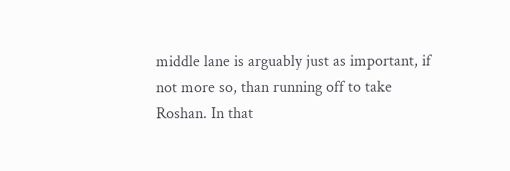middle lane is arguably just as important, if not more so, than running off to take Roshan. In that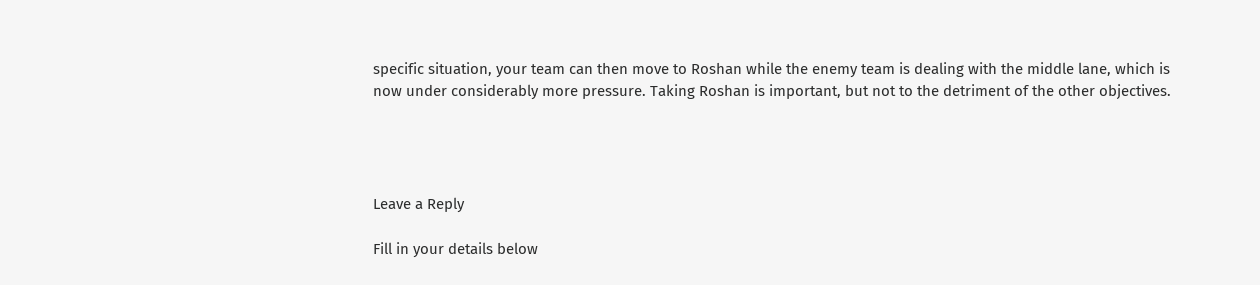specific situation, your team can then move to Roshan while the enemy team is dealing with the middle lane, which is now under considerably more pressure. Taking Roshan is important, but not to the detriment of the other objectives.




Leave a Reply

Fill in your details below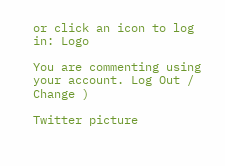or click an icon to log in: Logo

You are commenting using your account. Log Out / Change )

Twitter picture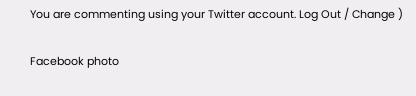You are commenting using your Twitter account. Log Out / Change )

Facebook photo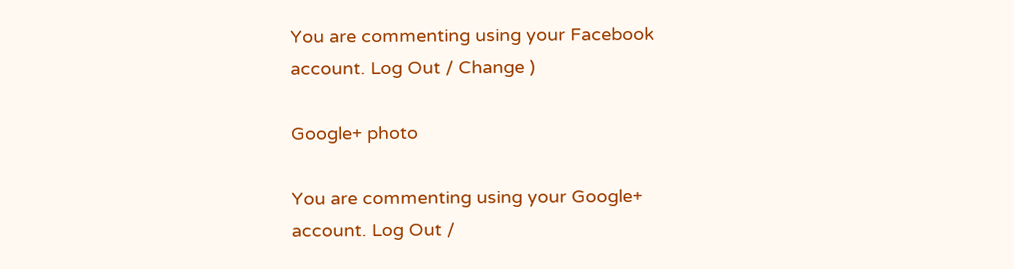You are commenting using your Facebook account. Log Out / Change )

Google+ photo

You are commenting using your Google+ account. Log Out /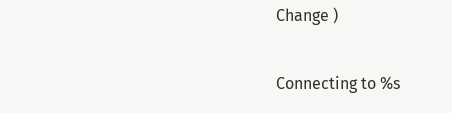Change )

Connecting to %s